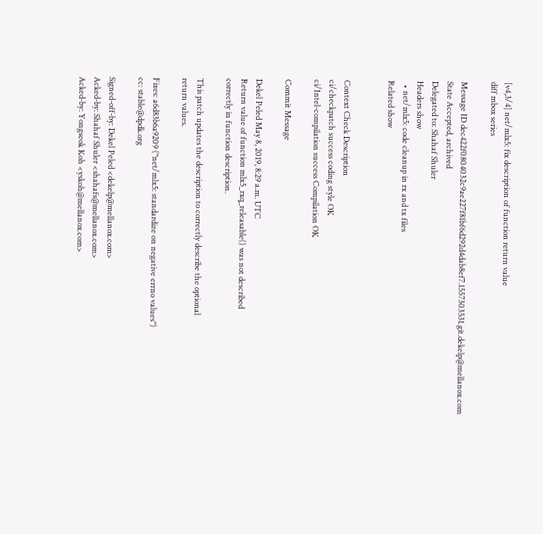[v4,3/4] net/mlx5: fix description of function return value
diff mbox series

Message ID dec422f0804032c9ae227f81bf6d292d4dab8ef7.1557303531.git.dekelp@mellanox.com
State Accepted, archived
Delegated to: Shahaf Shuler
Headers show
  • net/mlx5: code cleanup in rx and tx files
Related show


Context Check Description
ci/checkpatch success coding style OK
ci/Intel-compilation success Compilation OK

Commit Message

Dekel Peled May 8, 2019, 8:29 a.m. UTC
Return value of function mlx5_rxq_releasable() was not described
correctly in function description.

This patch updates the description to correctly describe the optional
return values.

Fixes: a6d83b6a9209 ("net/mlx5: standardize on negative errno values")
cc: stable@dpdk.org

Signed-off-by: Dekel Peled <dekelp@mellanox.com>
Acked-by: Shahaf Shuler <shahafs@mellanox.com>
Acked-by: Yongseok Koh <yskoh@mellanox.com>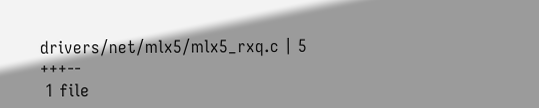drivers/net/mlx5/mlx5_rxq.c | 5 +++--
 1 file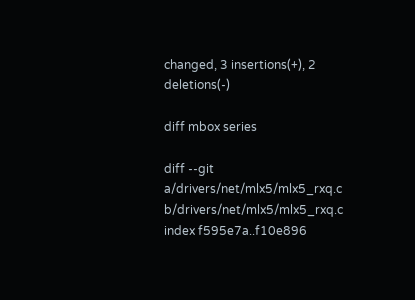changed, 3 insertions(+), 2 deletions(-)

diff mbox series

diff --git a/drivers/net/mlx5/mlx5_rxq.c b/drivers/net/mlx5/mlx5_rxq.c
index f595e7a..f10e896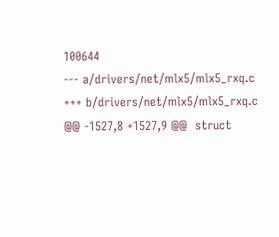100644
--- a/drivers/net/mlx5/mlx5_rxq.c
+++ b/drivers/net/mlx5/mlx5_rxq.c
@@ -1527,8 +1527,9 @@  struct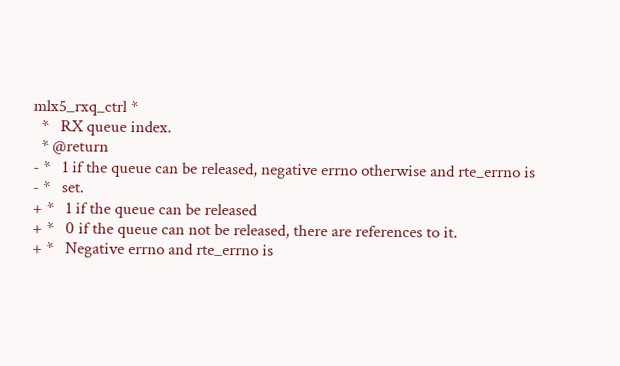mlx5_rxq_ctrl *
  *   RX queue index.
  * @return
- *   1 if the queue can be released, negative errno otherwise and rte_errno is
- *   set.
+ *   1 if the queue can be released
+ *   0 if the queue can not be released, there are references to it.
+ *   Negative errno and rte_errno is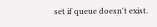set if queue doesn't exist.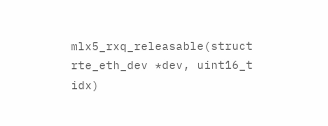mlx5_rxq_releasable(struct rte_eth_dev *dev, uint16_t idx)